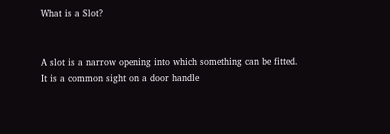What is a Slot?


A slot is a narrow opening into which something can be fitted. It is a common sight on a door handle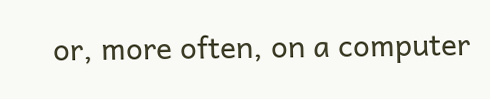or, more often, on a computer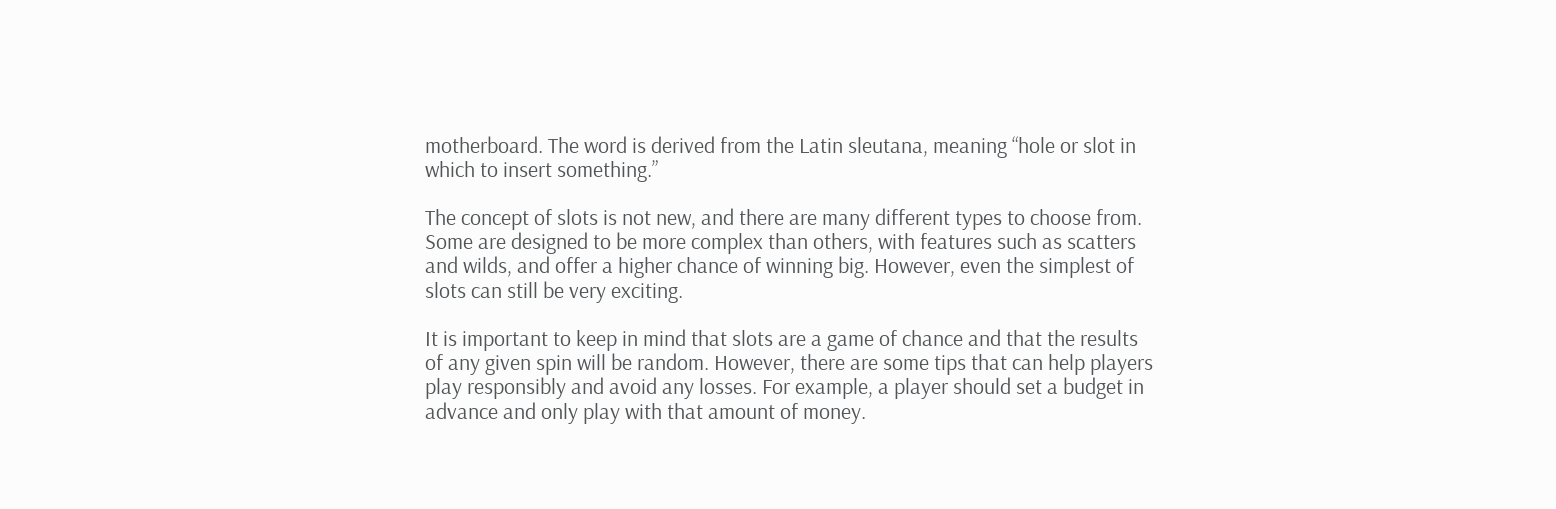motherboard. The word is derived from the Latin sleutana, meaning “hole or slot in which to insert something.”

The concept of slots is not new, and there are many different types to choose from. Some are designed to be more complex than others, with features such as scatters and wilds, and offer a higher chance of winning big. However, even the simplest of slots can still be very exciting.

It is important to keep in mind that slots are a game of chance and that the results of any given spin will be random. However, there are some tips that can help players play responsibly and avoid any losses. For example, a player should set a budget in advance and only play with that amount of money.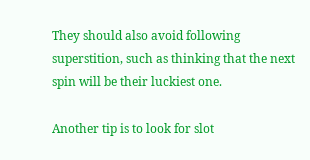They should also avoid following superstition, such as thinking that the next spin will be their luckiest one.

Another tip is to look for slot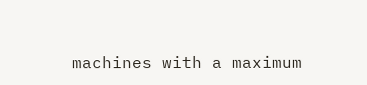machines with a maximum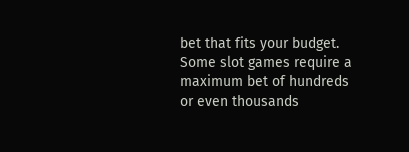bet that fits your budget. Some slot games require a maximum bet of hundreds or even thousands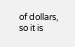of dollars, so it is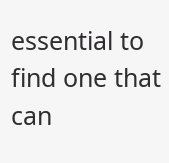essential to find one that can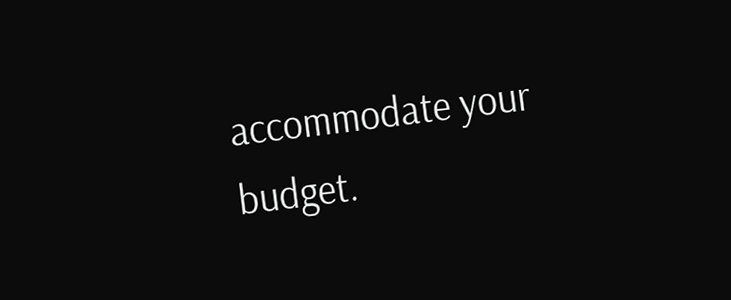accommodate your budget.